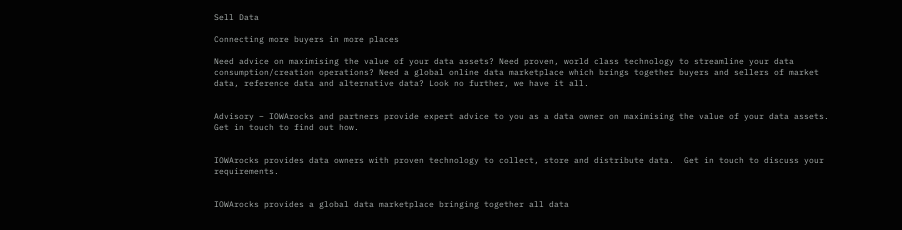Sell Data

Connecting more buyers in more places

Need advice on maximising the value of your data assets? Need proven, world class technology to streamline your data consumption/creation operations? Need a global online data marketplace which brings together buyers and sellers of market data, reference data and alternative data? Look no further, we have it all.


Advisory – IOWArocks and partners provide expert advice to you as a data owner on maximising the value of your data assets.  Get in touch to find out how.


IOWArocks provides data owners with proven technology to collect, store and distribute data.  Get in touch to discuss your requirements.


IOWArocks provides a global data marketplace bringing together all data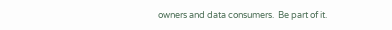owners and data consumers.  Be part of it.